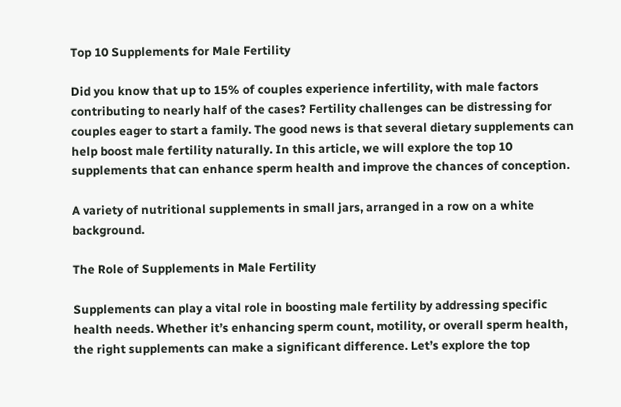Top 10 Supplements for Male Fertility

Did you know that up to 15% of couples experience infertility, with male factors contributing to nearly half of the cases? Fertility challenges can be distressing for couples eager to start a family. The good news is that several dietary supplements can help boost male fertility naturally. In this article, we will explore the top 10 supplements that can enhance sperm health and improve the chances of conception.

A variety of nutritional supplements in small jars, arranged in a row on a white background.

The Role of Supplements in Male Fertility

Supplements can play a vital role in boosting male fertility by addressing specific health needs. Whether it’s enhancing sperm count, motility, or overall sperm health, the right supplements can make a significant difference. Let’s explore the top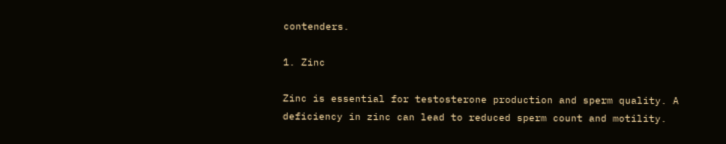contenders.

1. Zinc

Zinc is essential for testosterone production and sperm quality. A deficiency in zinc can lead to reduced sperm count and motility.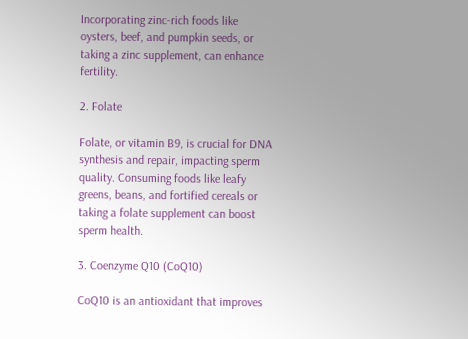Incorporating zinc-rich foods like oysters, beef, and pumpkin seeds, or taking a zinc supplement, can enhance fertility.

2. Folate

Folate, or vitamin B9, is crucial for DNA synthesis and repair, impacting sperm quality. Consuming foods like leafy greens, beans, and fortified cereals or taking a folate supplement can boost sperm health.

3. Coenzyme Q10 (CoQ10)

CoQ10 is an antioxidant that improves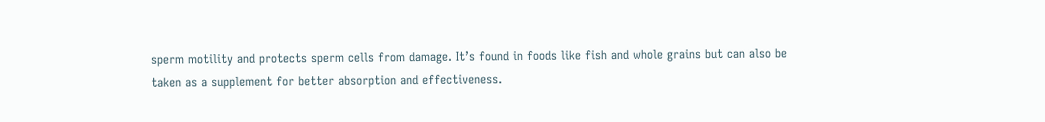sperm motility and protects sperm cells from damage. It’s found in foods like fish and whole grains but can also be taken as a supplement for better absorption and effectiveness.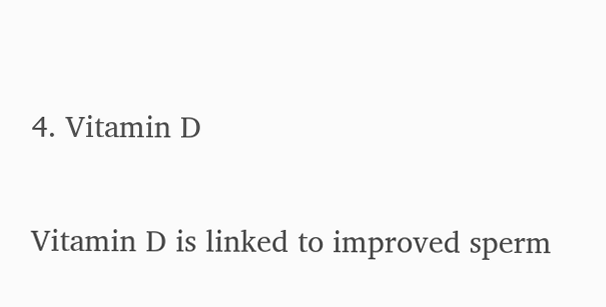4. Vitamin D

Vitamin D is linked to improved sperm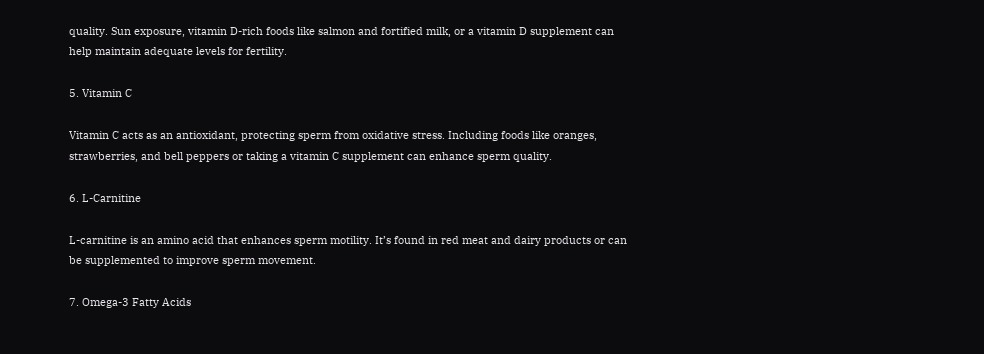quality. Sun exposure, vitamin D-rich foods like salmon and fortified milk, or a vitamin D supplement can help maintain adequate levels for fertility.

5. Vitamin C

Vitamin C acts as an antioxidant, protecting sperm from oxidative stress. Including foods like oranges, strawberries, and bell peppers or taking a vitamin C supplement can enhance sperm quality.

6. L-Carnitine

L-carnitine is an amino acid that enhances sperm motility. It’s found in red meat and dairy products or can be supplemented to improve sperm movement.

7. Omega-3 Fatty Acids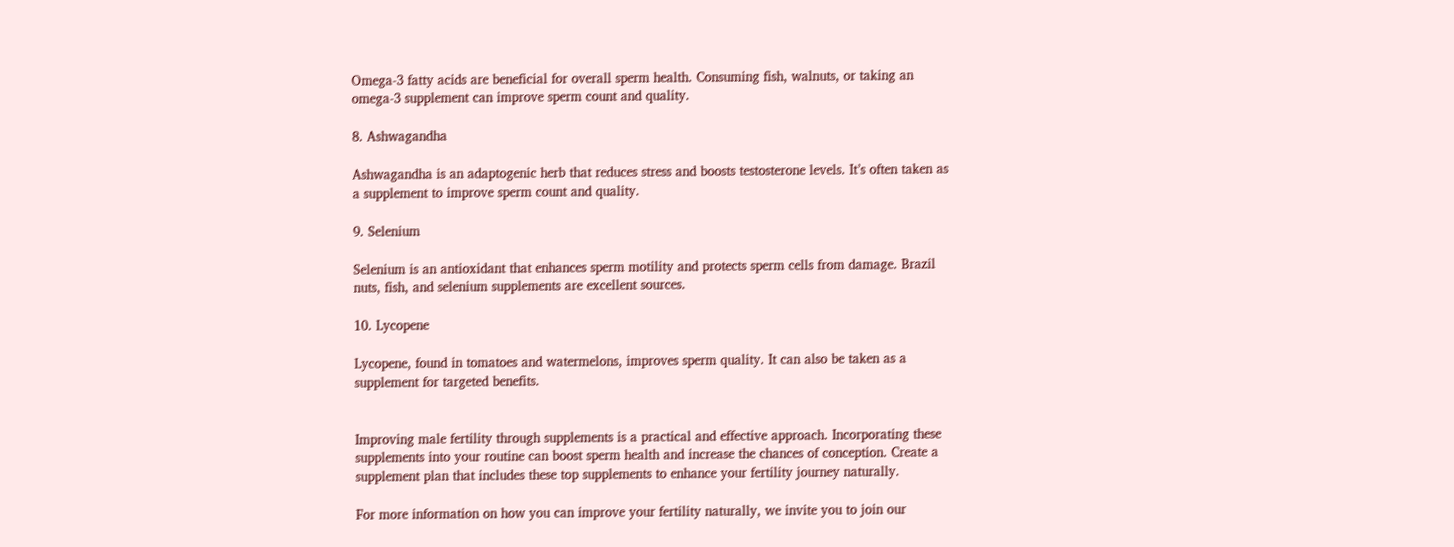Omega-3 fatty acids are beneficial for overall sperm health. Consuming fish, walnuts, or taking an omega-3 supplement can improve sperm count and quality.

8. Ashwagandha

Ashwagandha is an adaptogenic herb that reduces stress and boosts testosterone levels. It’s often taken as a supplement to improve sperm count and quality.

9. Selenium

Selenium is an antioxidant that enhances sperm motility and protects sperm cells from damage. Brazil nuts, fish, and selenium supplements are excellent sources.

10. Lycopene

Lycopene, found in tomatoes and watermelons, improves sperm quality. It can also be taken as a supplement for targeted benefits.


Improving male fertility through supplements is a practical and effective approach. Incorporating these supplements into your routine can boost sperm health and increase the chances of conception. Create a supplement plan that includes these top supplements to enhance your fertility journey naturally.

For more information on how you can improve your fertility naturally, we invite you to join our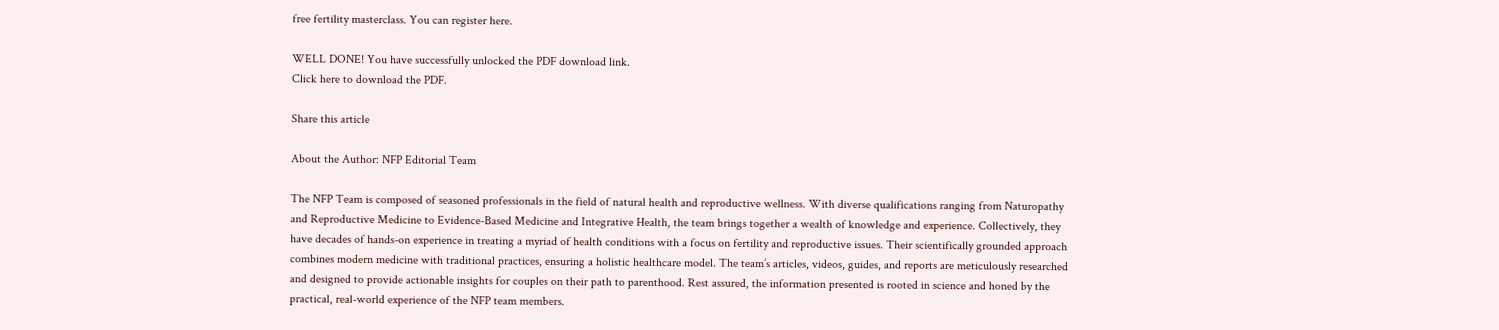free fertility masterclass. You can register here.

WELL DONE! You have successfully unlocked the PDF download link.
Click here to download the PDF.

Share this article

About the Author: NFP Editorial Team

The NFP Team is composed of seasoned professionals in the field of natural health and reproductive wellness. With diverse qualifications ranging from Naturopathy and Reproductive Medicine to Evidence-Based Medicine and Integrative Health, the team brings together a wealth of knowledge and experience. Collectively, they have decades of hands-on experience in treating a myriad of health conditions with a focus on fertility and reproductive issues. Their scientifically grounded approach combines modern medicine with traditional practices, ensuring a holistic healthcare model. The team’s articles, videos, guides, and reports are meticulously researched and designed to provide actionable insights for couples on their path to parenthood. Rest assured, the information presented is rooted in science and honed by the practical, real-world experience of the NFP team members.